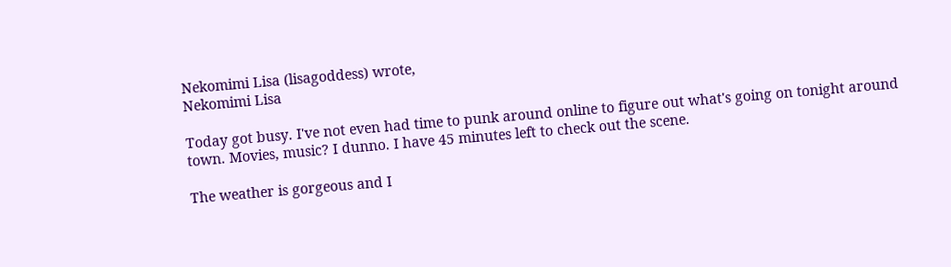Nekomimi Lisa (lisagoddess) wrote,
Nekomimi Lisa

Today got busy. I've not even had time to punk around online to figure out what's going on tonight around town. Movies, music? I dunno. I have 45 minutes left to check out the scene.

The weather is gorgeous and I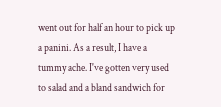went out for half an hour to pick up a panini. As a result, I have a tummy ache. I've gotten very used to salad and a bland sandwich for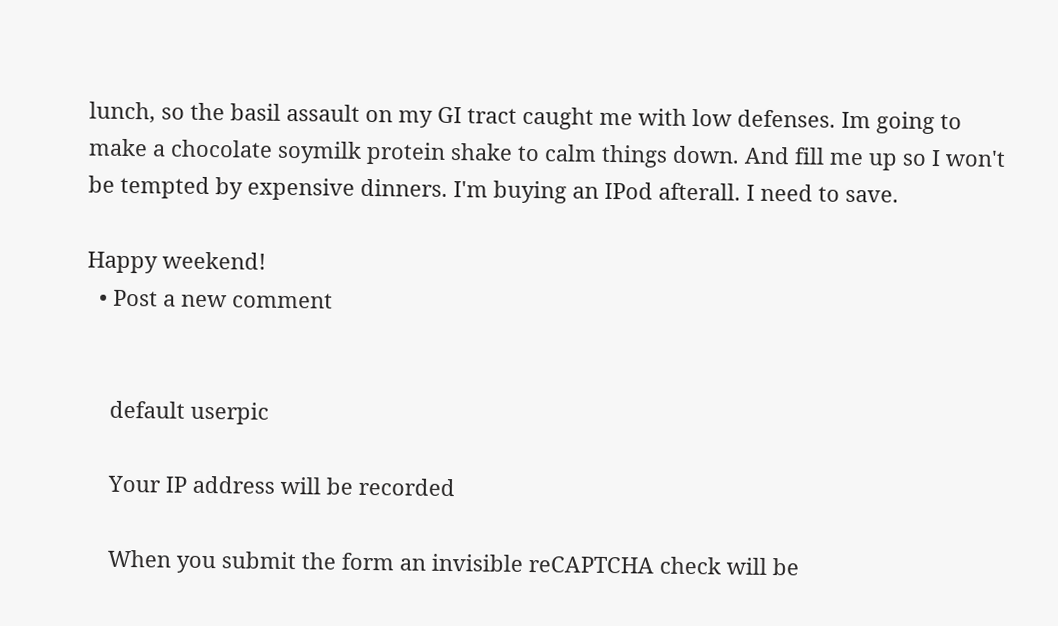lunch, so the basil assault on my GI tract caught me with low defenses. Im going to make a chocolate soymilk protein shake to calm things down. And fill me up so I won't be tempted by expensive dinners. I'm buying an IPod afterall. I need to save.

Happy weekend!
  • Post a new comment


    default userpic

    Your IP address will be recorded

    When you submit the form an invisible reCAPTCHA check will be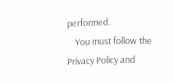performed.
    You must follow the Privacy Policy and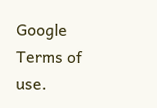Google Terms of use.